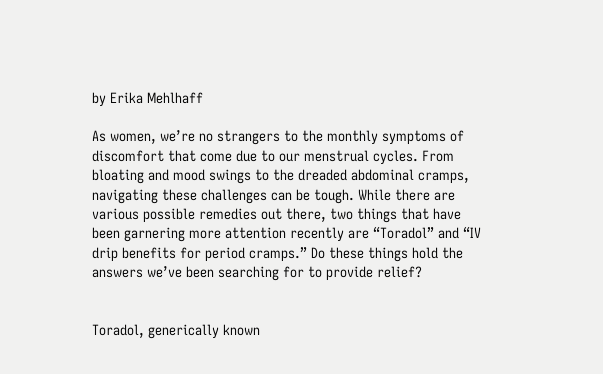by Erika Mehlhaff

As women, we’re no strangers to the monthly symptoms of discomfort that come due to our menstrual cycles. From bloating and mood swings to the dreaded abdominal cramps, navigating these challenges can be tough. While there are various possible remedies out there, two things that have been garnering more attention recently are “Toradol” and “IV drip benefits for period cramps.” Do these things hold the answers we’ve been searching for to provide relief?


Toradol, generically known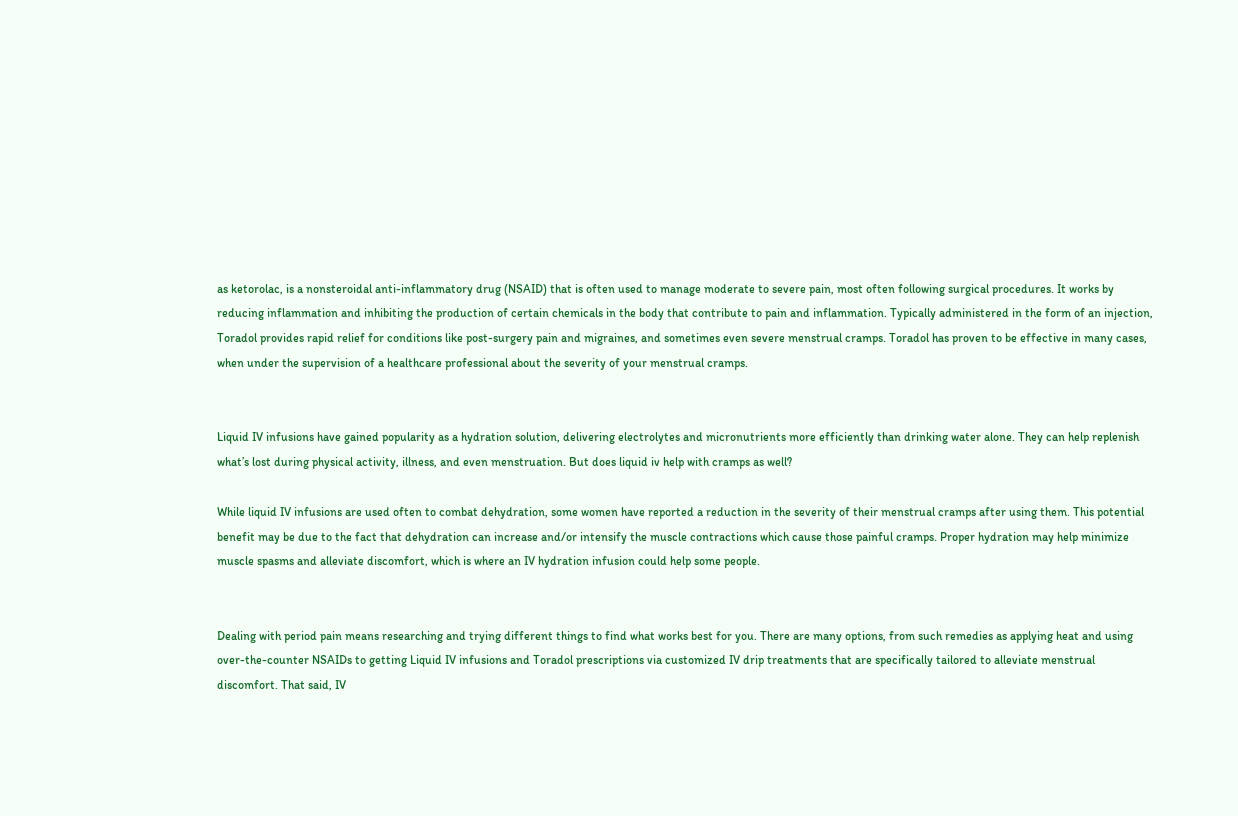as ketorolac, is a nonsteroidal anti-inflammatory drug (NSAID) that is often used to manage moderate to severe pain, most often following surgical procedures. It works by reducing inflammation and inhibiting the production of certain chemicals in the body that contribute to pain and inflammation. Typically administered in the form of an injection, Toradol provides rapid relief for conditions like post-surgery pain and migraines, and sometimes even severe menstrual cramps. Toradol has proven to be effective in many cases, when under the supervision of a healthcare professional about the severity of your menstrual cramps.


Liquid IV infusions have gained popularity as a hydration solution, delivering electrolytes and micronutrients more efficiently than drinking water alone. They can help replenish what’s lost during physical activity, illness, and even menstruation. But does liquid iv help with cramps as well?

While liquid IV infusions are used often to combat dehydration, some women have reported a reduction in the severity of their menstrual cramps after using them. This potential benefit may be due to the fact that dehydration can increase and/or intensify the muscle contractions which cause those painful cramps. Proper hydration may help minimize muscle spasms and alleviate discomfort, which is where an IV hydration infusion could help some people.


Dealing with period pain means researching and trying different things to find what works best for you. There are many options, from such remedies as applying heat and using over-the-counter NSAIDs to getting Liquid IV infusions and Toradol prescriptions via customized IV drip treatments that are specifically tailored to alleviate menstrual discomfort. That said, IV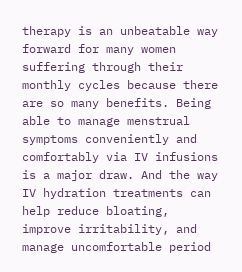therapy is an unbeatable way forward for many women suffering through their monthly cycles because there are so many benefits. Being able to manage menstrual symptoms conveniently and comfortably via IV infusions is a major draw. And the way IV hydration treatments can help reduce bloating, improve irritability, and manage uncomfortable period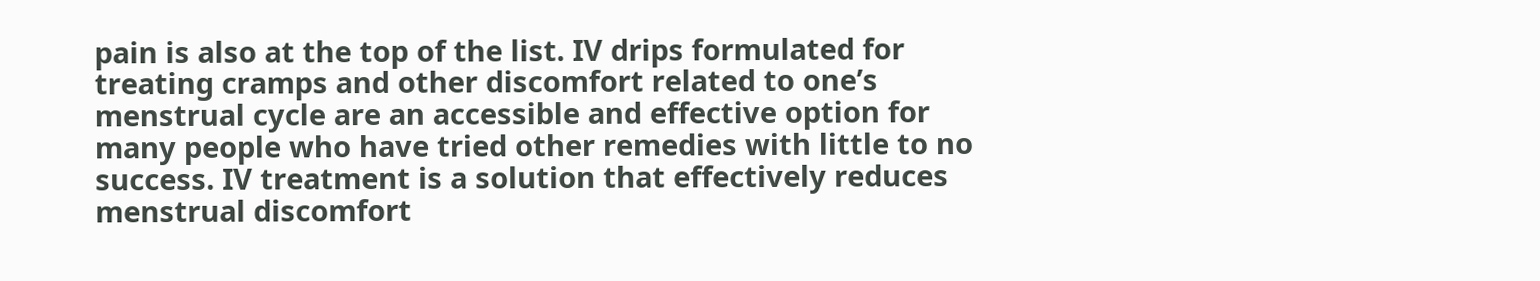pain is also at the top of the list. IV drips formulated for treating cramps and other discomfort related to one’s menstrual cycle are an accessible and effective option for many people who have tried other remedies with little to no success. IV treatment is a solution that effectively reduces menstrual discomfort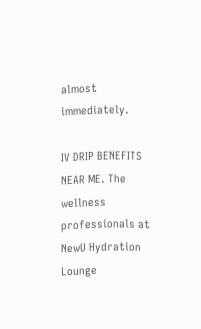almost immediately.

IV DRIP BENEFITS NEAR ME. The wellness professionals at NewU Hydration Lounge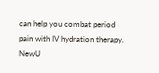can help you combat period pain with IV hydration therapy. NewU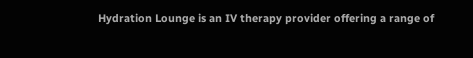Hydration Lounge is an IV therapy provider offering a range of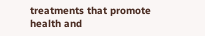treatments that promote health and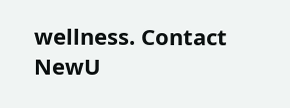wellness. Contact NewU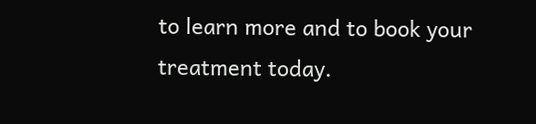to learn more and to book your treatment today.